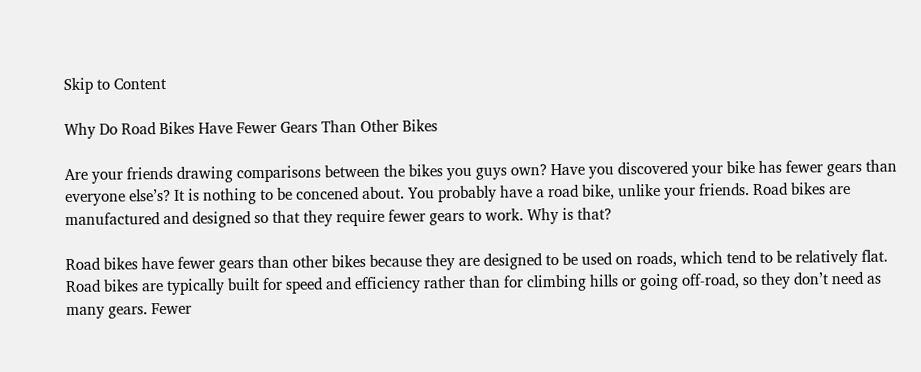Skip to Content

Why Do Road Bikes Have Fewer Gears Than Other Bikes

Are your friends drawing comparisons between the bikes you guys own? Have you discovered your bike has fewer gears than everyone else’s? It is nothing to be concened about. You probably have a road bike, unlike your friends. Road bikes are manufactured and designed so that they require fewer gears to work. Why is that?

Road bikes have fewer gears than other bikes because they are designed to be used on roads, which tend to be relatively flat. Road bikes are typically built for speed and efficiency rather than for climbing hills or going off-road, so they don’t need as many gears. Fewer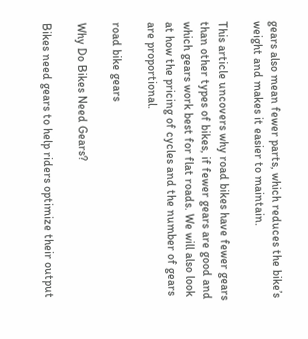gears also mean fewer parts, which reduces the bike’s weight and makes it easier to maintain.

This article uncovers why road bikes have fewer gears than other types of bikes, if fewer gears are good and which gears work best for flat roads. We will also look at how the pricing of cycles and the number of gears are proportional.

road bike gears

Why Do Bikes Need Gears?

Bikes need gears to help riders optimize their output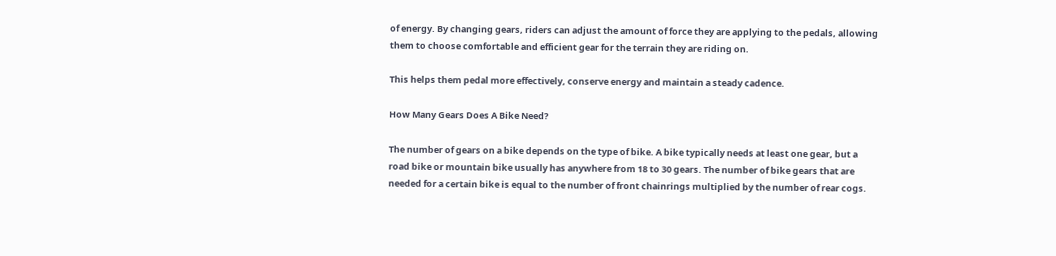of energy. By changing gears, riders can adjust the amount of force they are applying to the pedals, allowing them to choose comfortable and efficient gear for the terrain they are riding on.

This helps them pedal more effectively, conserve energy and maintain a steady cadence.

How Many Gears Does A Bike Need?

The number of gears on a bike depends on the type of bike. A bike typically needs at least one gear, but a road bike or mountain bike usually has anywhere from 18 to 30 gears. The number of bike gears that are needed for a certain bike is equal to the number of front chainrings multiplied by the number of rear cogs.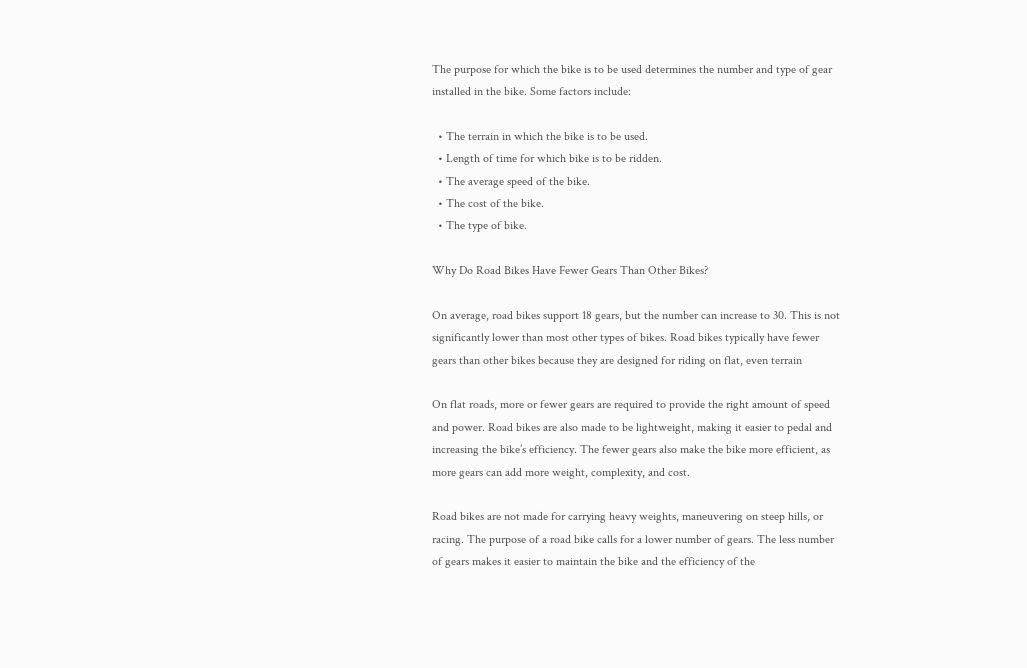The purpose for which the bike is to be used determines the number and type of gear installed in the bike. Some factors include:

  • The terrain in which the bike is to be used.
  • Length of time for which bike is to be ridden.
  • The average speed of the bike.
  • The cost of the bike.
  • The type of bike.

Why Do Road Bikes Have Fewer Gears Than Other Bikes?

On average, road bikes support 18 gears, but the number can increase to 30. This is not significantly lower than most other types of bikes. Road bikes typically have fewer gears than other bikes because they are designed for riding on flat, even terrain

On flat roads, more or fewer gears are required to provide the right amount of speed and power. Road bikes are also made to be lightweight, making it easier to pedal and increasing the bike’s efficiency. The fewer gears also make the bike more efficient, as more gears can add more weight, complexity, and cost.

Road bikes are not made for carrying heavy weights, maneuvering on steep hills, or racing. The purpose of a road bike calls for a lower number of gears. The less number of gears makes it easier to maintain the bike and the efficiency of the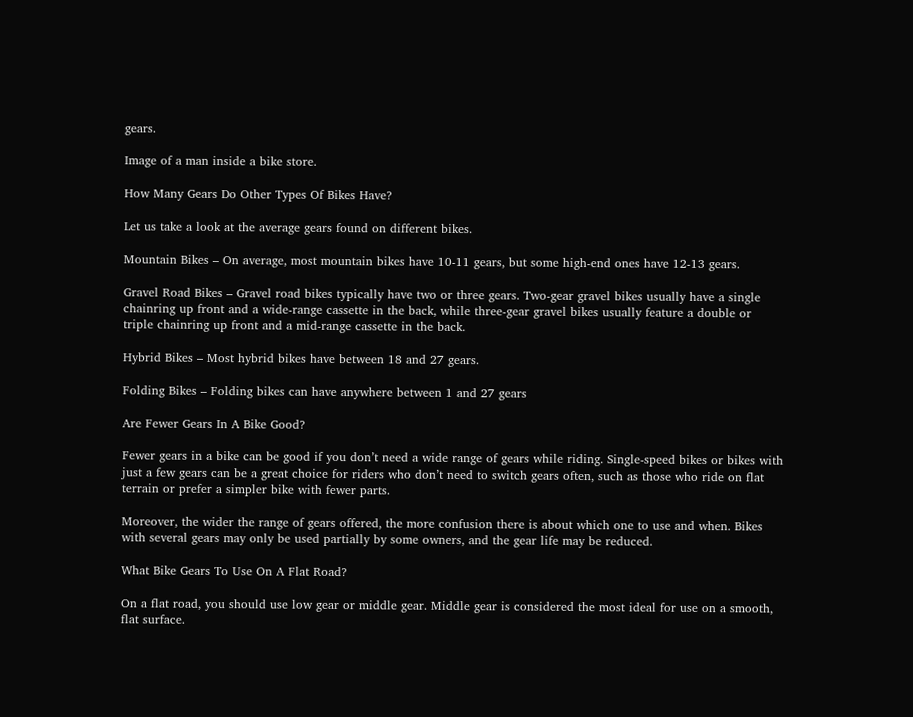gears.

Image of a man inside a bike store.

How Many Gears Do Other Types Of Bikes Have?

Let us take a look at the average gears found on different bikes.

Mountain Bikes – On average, most mountain bikes have 10-11 gears, but some high-end ones have 12-13 gears.

Gravel Road Bikes – Gravel road bikes typically have two or three gears. Two-gear gravel bikes usually have a single chainring up front and a wide-range cassette in the back, while three-gear gravel bikes usually feature a double or triple chainring up front and a mid-range cassette in the back.

Hybrid Bikes – Most hybrid bikes have between 18 and 27 gears.

Folding Bikes – Folding bikes can have anywhere between 1 and 27 gears

Are Fewer Gears In A Bike Good?

Fewer gears in a bike can be good if you don’t need a wide range of gears while riding. Single-speed bikes or bikes with just a few gears can be a great choice for riders who don’t need to switch gears often, such as those who ride on flat terrain or prefer a simpler bike with fewer parts.

Moreover, the wider the range of gears offered, the more confusion there is about which one to use and when. Bikes with several gears may only be used partially by some owners, and the gear life may be reduced.

What Bike Gears To Use On A Flat Road?

On a flat road, you should use low gear or middle gear. Middle gear is considered the most ideal for use on a smooth, flat surface.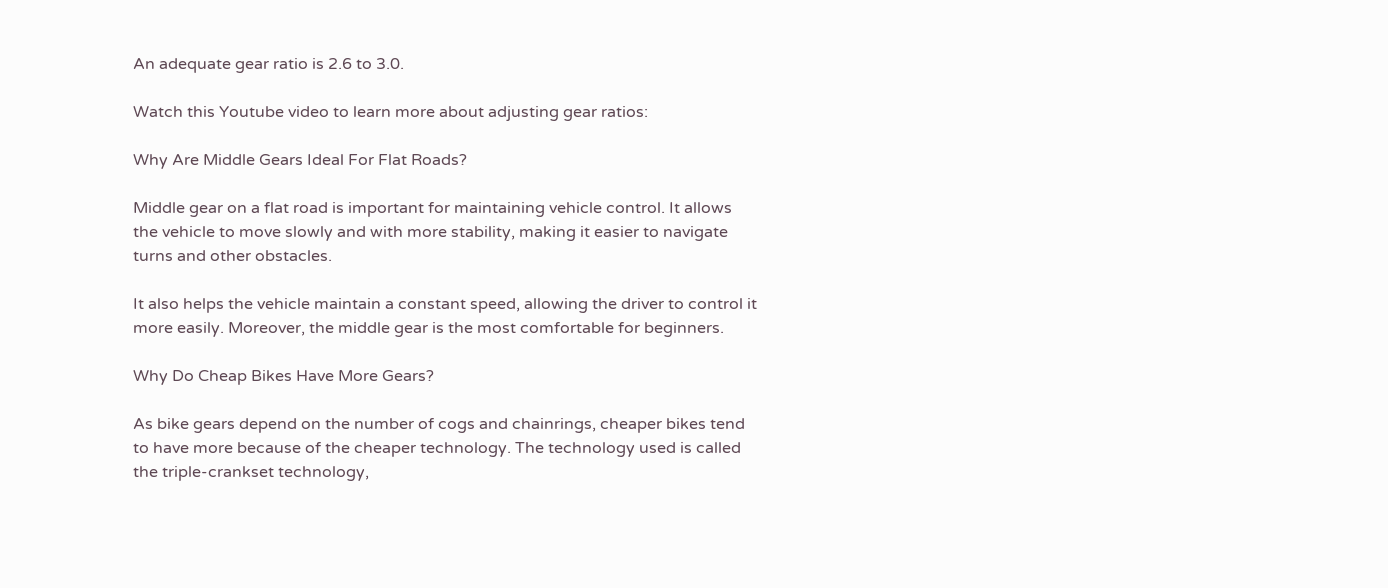An adequate gear ratio is 2.6 to 3.0.

Watch this Youtube video to learn more about adjusting gear ratios:

Why Are Middle Gears Ideal For Flat Roads?

Middle gear on a flat road is important for maintaining vehicle control. It allows the vehicle to move slowly and with more stability, making it easier to navigate turns and other obstacles.

It also helps the vehicle maintain a constant speed, allowing the driver to control it more easily. Moreover, the middle gear is the most comfortable for beginners.

Why Do Cheap Bikes Have More Gears?

As bike gears depend on the number of cogs and chainrings, cheaper bikes tend to have more because of the cheaper technology. The technology used is called the triple-crankset technology,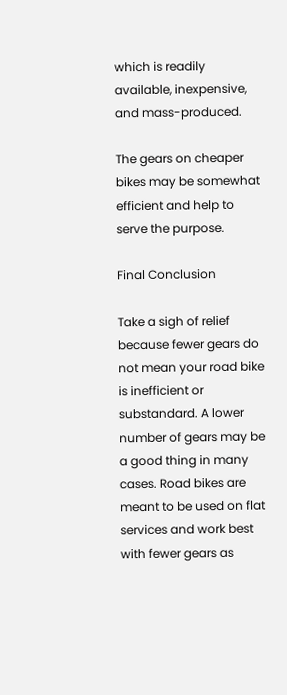which is readily available, inexpensive, and mass-produced.

The gears on cheaper bikes may be somewhat efficient and help to serve the purpose.

Final Conclusion

Take a sigh of relief because fewer gears do not mean your road bike is inefficient or substandard. A lower number of gears may be a good thing in many cases. Road bikes are meant to be used on flat services and work best with fewer gears as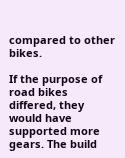compared to other bikes.

If the purpose of road bikes differed, they would have supported more gears. The build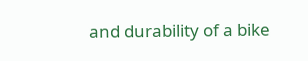and durability of a bike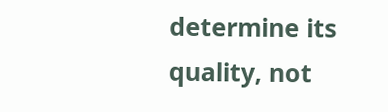determine its quality, not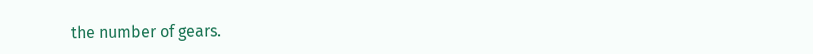the number of gears.